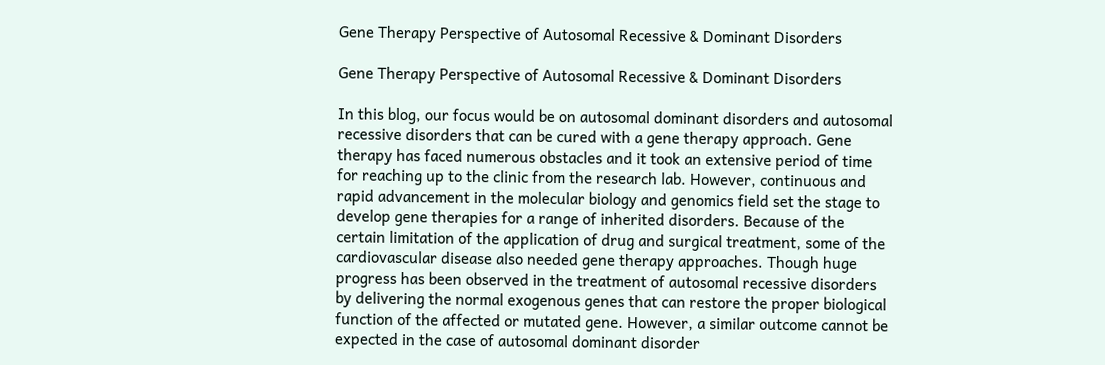Gene Therapy Perspective of Autosomal Recessive & Dominant Disorders

Gene Therapy Perspective of Autosomal Recessive & Dominant Disorders

In this blog, our focus would be on autosomal dominant disorders and autosomal recessive disorders that can be cured with a gene therapy approach. Gene therapy has faced numerous obstacles and it took an extensive period of time for reaching up to the clinic from the research lab. However, continuous and rapid advancement in the molecular biology and genomics field set the stage to develop gene therapies for a range of inherited disorders. Because of the certain limitation of the application of drug and surgical treatment, some of the cardiovascular disease also needed gene therapy approaches. Though huge progress has been observed in the treatment of autosomal recessive disorders by delivering the normal exogenous genes that can restore the proper biological function of the affected or mutated gene. However, a similar outcome cannot be expected in the case of autosomal dominant disorder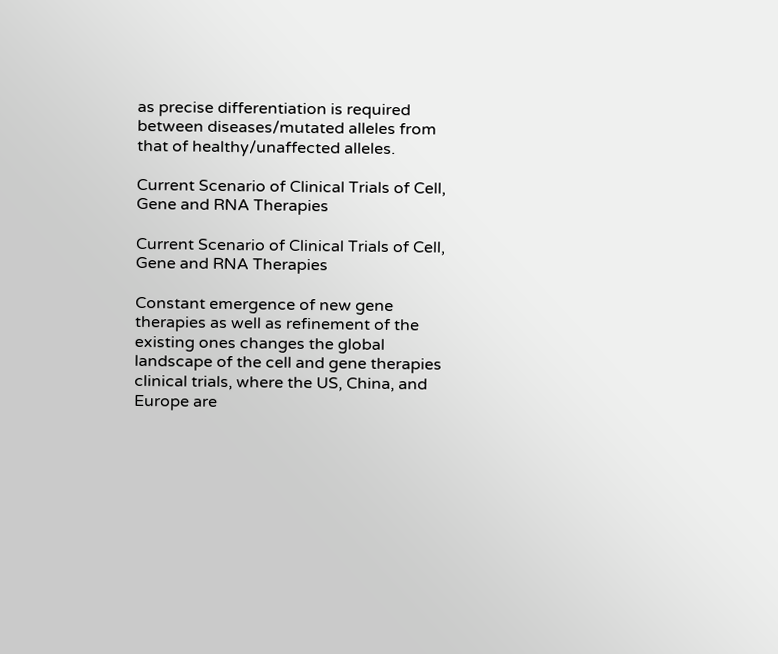as precise differentiation is required between diseases/mutated alleles from that of healthy/unaffected alleles.

Current Scenario of Clinical Trials of Cell, Gene and RNA Therapies

Current Scenario of Clinical Trials of Cell, Gene and RNA Therapies

Constant emergence of new gene therapies as well as refinement of the existing ones changes the global landscape of the cell and gene therapies clinical trials, where the US, China, and Europe are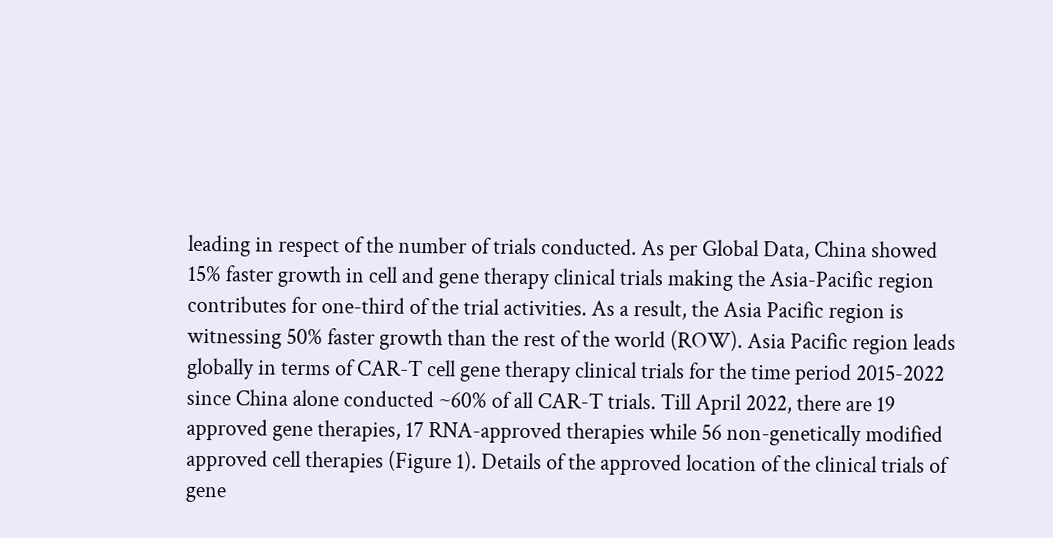leading in respect of the number of trials conducted. As per Global Data, China showed 15% faster growth in cell and gene therapy clinical trials making the Asia-Pacific region contributes for one-third of the trial activities. As a result, the Asia Pacific region is witnessing 50% faster growth than the rest of the world (ROW). Asia Pacific region leads globally in terms of CAR-T cell gene therapy clinical trials for the time period 2015-2022 since China alone conducted ~60% of all CAR-T trials. Till April 2022, there are 19 approved gene therapies, 17 RNA-approved therapies while 56 non-genetically modified approved cell therapies (Figure 1). Details of the approved location of the clinical trials of gene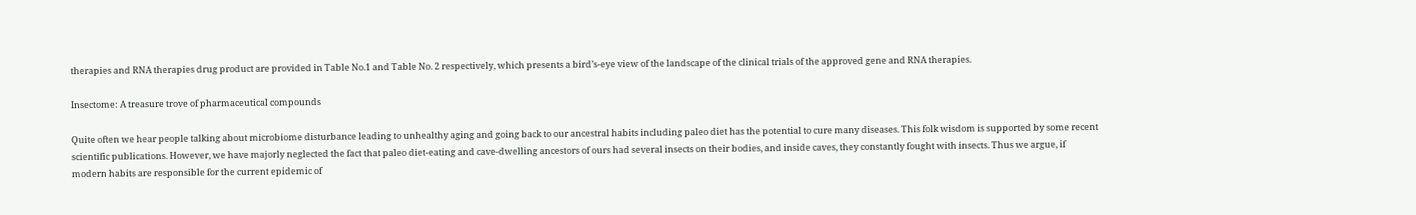therapies and RNA therapies drug product are provided in Table No.1 and Table No. 2 respectively, which presents a bird’s-eye view of the landscape of the clinical trials of the approved gene and RNA therapies.

Insectome: A treasure trove of pharmaceutical compounds

Quite often we hear people talking about microbiome disturbance leading to unhealthy aging and going back to our ancestral habits including paleo diet has the potential to cure many diseases. This folk wisdom is supported by some recent scientific publications. However, we have majorly neglected the fact that paleo diet-eating and cave-dwelling ancestors of ours had several insects on their bodies, and inside caves, they constantly fought with insects. Thus we argue, if modern habits are responsible for the current epidemic of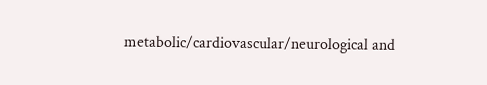metabolic/cardiovascular/neurological and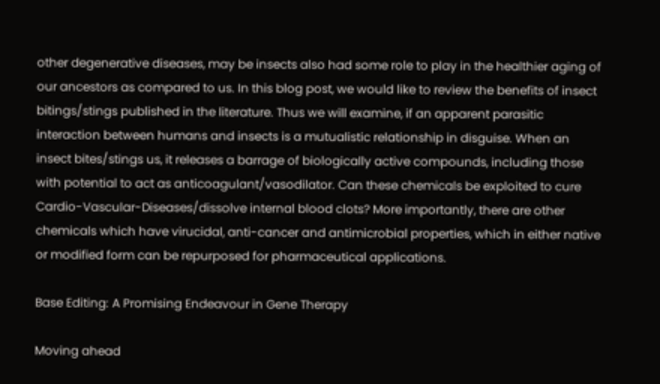other degenerative diseases, may be insects also had some role to play in the healthier aging of our ancestors as compared to us. In this blog post, we would like to review the benefits of insect bitings/stings published in the literature. Thus we will examine, if an apparent parasitic interaction between humans and insects is a mutualistic relationship in disguise. When an insect bites/stings us, it releases a barrage of biologically active compounds, including those with potential to act as anticoagulant/vasodilator. Can these chemicals be exploited to cure Cardio-Vascular-Diseases/dissolve internal blood clots? More importantly, there are other chemicals which have virucidal, anti-cancer and antimicrobial properties, which in either native or modified form can be repurposed for pharmaceutical applications.

Base Editing: A Promising Endeavour in Gene Therapy

Moving ahead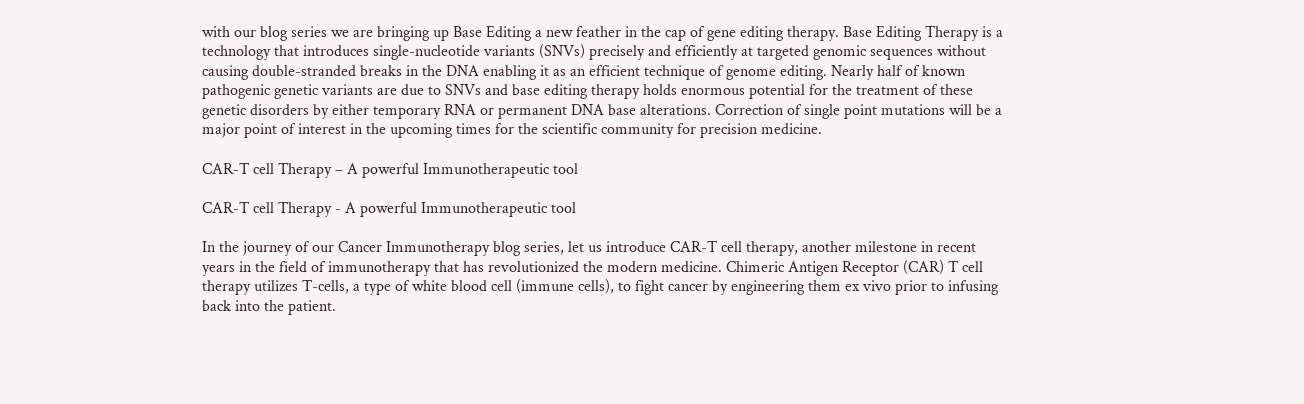with our blog series we are bringing up Base Editing a new feather in the cap of gene editing therapy. Base Editing Therapy is a technology that introduces single-nucleotide variants (SNVs) precisely and efficiently at targeted genomic sequences without causing double-stranded breaks in the DNA enabling it as an efficient technique of genome editing. Nearly half of known pathogenic genetic variants are due to SNVs and base editing therapy holds enormous potential for the treatment of these genetic disorders by either temporary RNA or permanent DNA base alterations. Correction of single point mutations will be a major point of interest in the upcoming times for the scientific community for precision medicine.

CAR-T cell Therapy – A powerful Immunotherapeutic tool

CAR-T cell Therapy - A powerful Immunotherapeutic tool

In the journey of our Cancer Immunotherapy blog series, let us introduce CAR-T cell therapy, another milestone in recent years in the field of immunotherapy that has revolutionized the modern medicine. Chimeric Antigen Receptor (CAR) T cell therapy utilizes T-cells, a type of white blood cell (immune cells), to fight cancer by engineering them ex vivo prior to infusing back into the patient.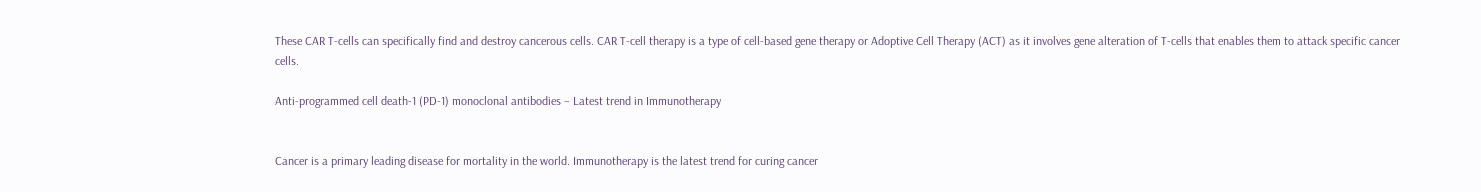These CAR T-cells can specifically find and destroy cancerous cells. CAR T-cell therapy is a type of cell-based gene therapy or Adoptive Cell Therapy (ACT) as it involves gene alteration of T-cells that enables them to attack specific cancer cells.

Anti-programmed cell death-1 (PD-1) monoclonal antibodies – Latest trend in Immunotherapy


Cancer is a primary leading disease for mortality in the world. Immunotherapy is the latest trend for curing cancer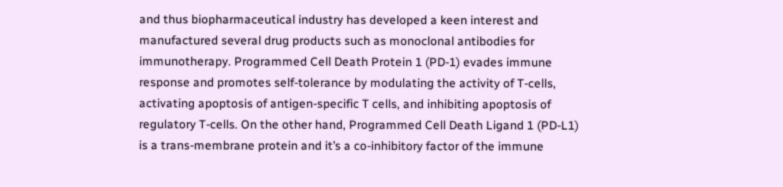and thus biopharmaceutical industry has developed a keen interest and manufactured several drug products such as monoclonal antibodies for immunotherapy. Programmed Cell Death Protein 1 (PD-1) evades immune response and promotes self-tolerance by modulating the activity of T-cells, activating apoptosis of antigen-specific T cells, and inhibiting apoptosis of regulatory T-cells. On the other hand, Programmed Cell Death Ligand 1 (PD-L1) is a trans-membrane protein and it’s a co-inhibitory factor of the immune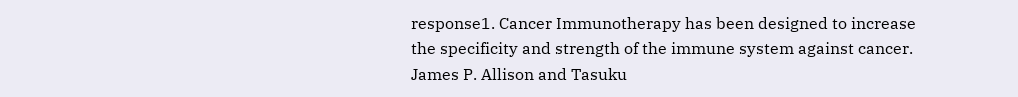response1. Cancer Immunotherapy has been designed to increase the specificity and strength of the immune system against cancer.  James P. Allison and Tasuku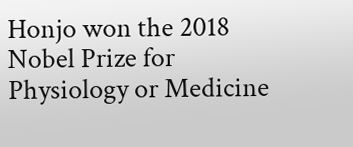Honjo won the 2018 Nobel Prize for Physiology or Medicine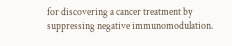for discovering a cancer treatment by suppressing negative immunomodulation.